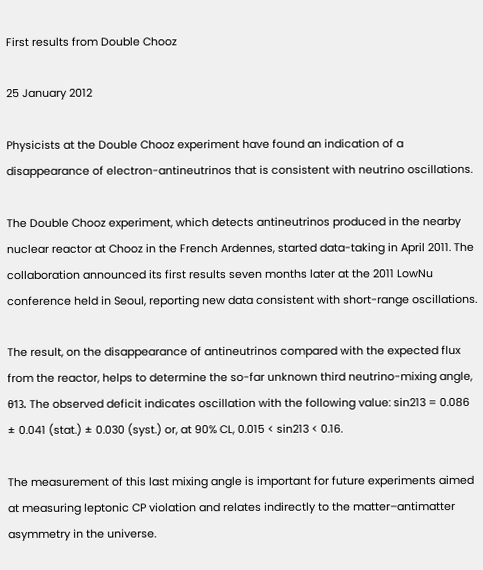First results from Double Chooz

25 January 2012

Physicists at the Double Chooz experiment have found an indication of a disappearance of electron-antineutrinos that is consistent with neutrino oscillations.

The Double Chooz experiment, which detects antineutrinos produced in the nearby nuclear reactor at Chooz in the French Ardennes, started data-taking in April 2011. The collaboration announced its first results seven months later at the 2011 LowNu conference held in Seoul, reporting new data consistent with short-range oscillations.

The result, on the disappearance of antineutrinos compared with the expected flux from the reactor, helps to determine the so-far unknown third neutrino-mixing angle, θ13. The observed deficit indicates oscillation with the following value: sin213 = 0.086 ± 0.041 (stat.) ± 0.030 (syst.) or, at 90% CL, 0.015 < sin213 < 0.16.

The measurement of this last mixing angle is important for future experiments aimed at measuring leptonic CP violation and relates indirectly to the matter–antimatter asymmetry in the universe.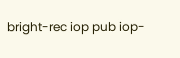bright-rec iop pub iop-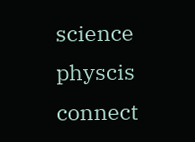science physcis connect